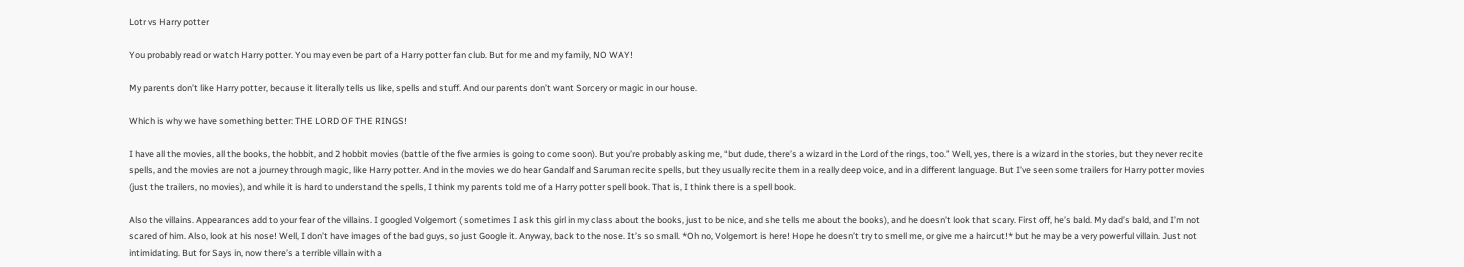Lotr vs Harry potter

You probably read or watch Harry potter. You may even be part of a Harry potter fan club. But for me and my family, NO WAY!

My parents don’t like Harry potter, because it literally tells us like, spells and stuff. And our parents don’t want Sorcery or magic in our house.

Which is why we have something better: THE LORD OF THE RINGS!

I have all the movies, all the books, the hobbit, and 2 hobbit movies (battle of the five armies is going to come soon). But you’re probably asking me, “but dude, there’s a wizard in the Lord of the rings, too.” Well, yes, there is a wizard in the stories, but they never recite spells, and the movies are not a journey through magic, like Harry potter. And in the movies we do hear Gandalf and Saruman recite spells, but they usually recite them in a really deep voice, and in a different language. But I’ve seen some trailers for Harry potter movies (just the trailers, no movies), and while it is hard to understand the spells, I think my parents told me of a Harry potter spell book. That is, I think there is a spell book.

Also the villains. Appearances add to your fear of the villains. I googled Volgemort ( sometimes I ask this girl in my class about the books, just to be nice, and she tells me about the books), and he doesn’t look that scary. First off, he’s bald. My dad’s bald, and I’m not scared of him. Also, look at his nose! Well, I don’t have images of the bad guys, so just Google it. Anyway, back to the nose. It’s so small. *Oh no, Volgemort is here! Hope he doesn’t try to smell me, or give me a haircut!* but he may be a very powerful villain. Just not intimidating. But for Says in, now there’s a terrible villain with a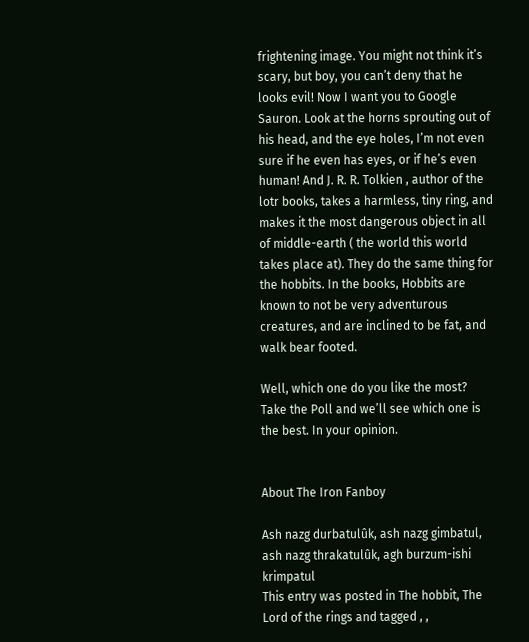frightening image. You might not think it’s scary, but boy, you can’t deny that he looks evil! Now I want you to Google Sauron. Look at the horns sprouting out of his head, and the eye holes, I’m not even sure if he even has eyes, or if he’s even human! And J. R. R. Tolkien , author of the lotr books, takes a harmless, tiny ring, and makes it the most dangerous object in all of middle-earth ( the world this world takes place at). They do the same thing for the hobbits. In the books, Hobbits are known to not be very adventurous creatures, and are inclined to be fat, and walk bear footed.

Well, which one do you like the most? Take the Poll and we’ll see which one is the best. In your opinion.


About The Iron Fanboy

Ash nazg durbatulûk, ash nazg gimbatul, ash nazg thrakatulûk, agh burzum-ishi krimpatul
This entry was posted in The hobbit, The Lord of the rings and tagged , ,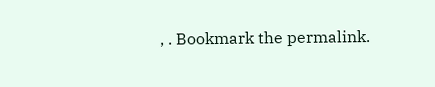, . Bookmark the permalink.